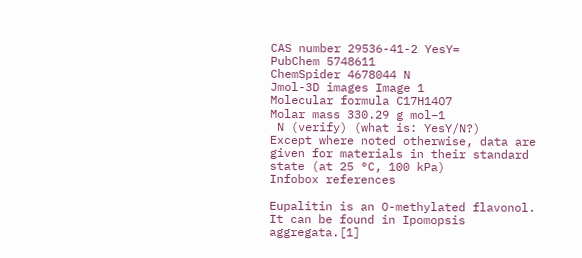CAS number 29536-41-2 YesY=
PubChem 5748611
ChemSpider 4678044 N
Jmol-3D images Image 1
Molecular formula C17H14O7
Molar mass 330.29 g mol−1
 N (verify) (what is: YesY/N?)
Except where noted otherwise, data are given for materials in their standard state (at 25 °C, 100 kPa)
Infobox references

Eupalitin is an O-methylated flavonol. It can be found in Ipomopsis aggregata.[1]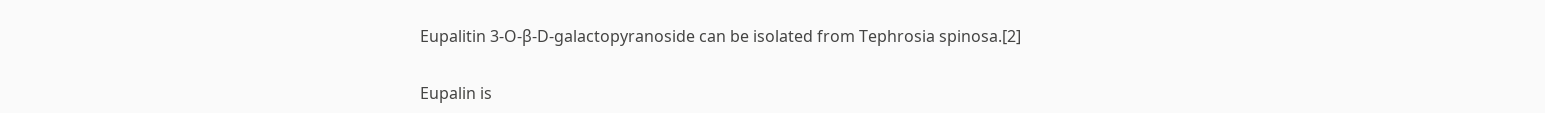Eupalitin 3-O-β-D-galactopyranoside can be isolated from Tephrosia spinosa.[2]

Eupalin is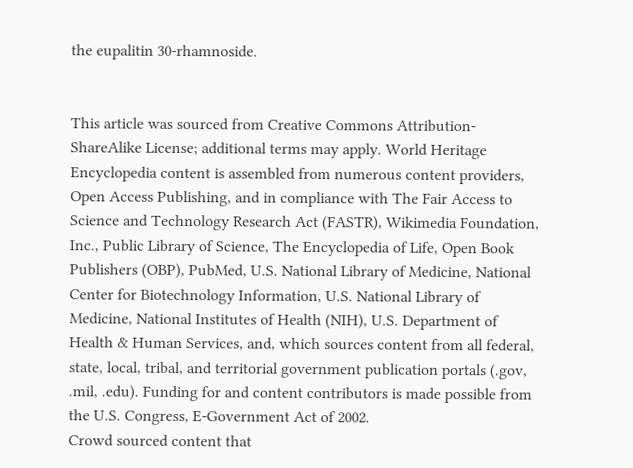the eupalitin 30-rhamnoside.


This article was sourced from Creative Commons Attribution-ShareAlike License; additional terms may apply. World Heritage Encyclopedia content is assembled from numerous content providers, Open Access Publishing, and in compliance with The Fair Access to Science and Technology Research Act (FASTR), Wikimedia Foundation, Inc., Public Library of Science, The Encyclopedia of Life, Open Book Publishers (OBP), PubMed, U.S. National Library of Medicine, National Center for Biotechnology Information, U.S. National Library of Medicine, National Institutes of Health (NIH), U.S. Department of Health & Human Services, and, which sources content from all federal, state, local, tribal, and territorial government publication portals (.gov, .mil, .edu). Funding for and content contributors is made possible from the U.S. Congress, E-Government Act of 2002.
Crowd sourced content that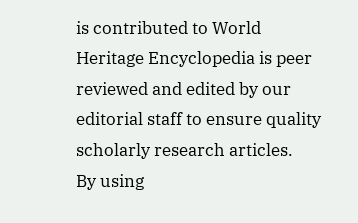is contributed to World Heritage Encyclopedia is peer reviewed and edited by our editorial staff to ensure quality scholarly research articles.
By using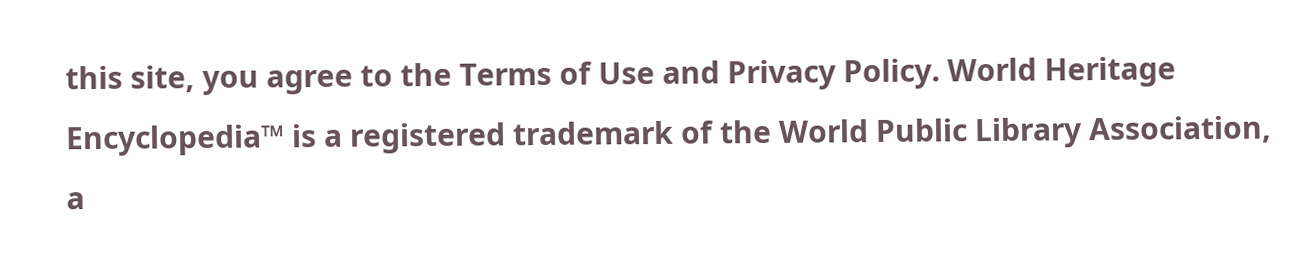this site, you agree to the Terms of Use and Privacy Policy. World Heritage Encyclopedia™ is a registered trademark of the World Public Library Association, a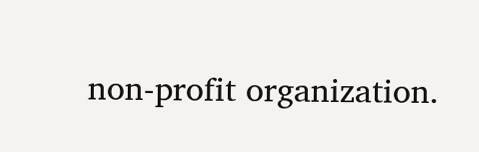non-profit organization.